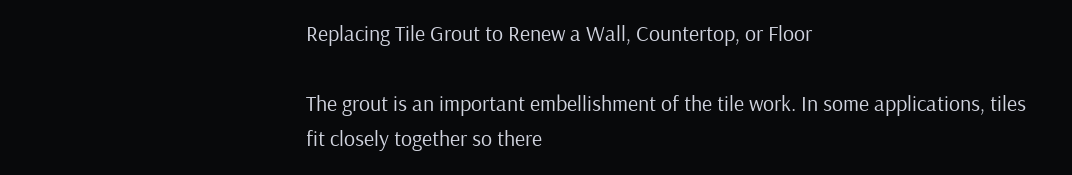Replacing Tile Grout to Renew a Wall, Countertop, or Floor

The grout is an important embellishment of the tile work. In some applications, tiles fit closely together so there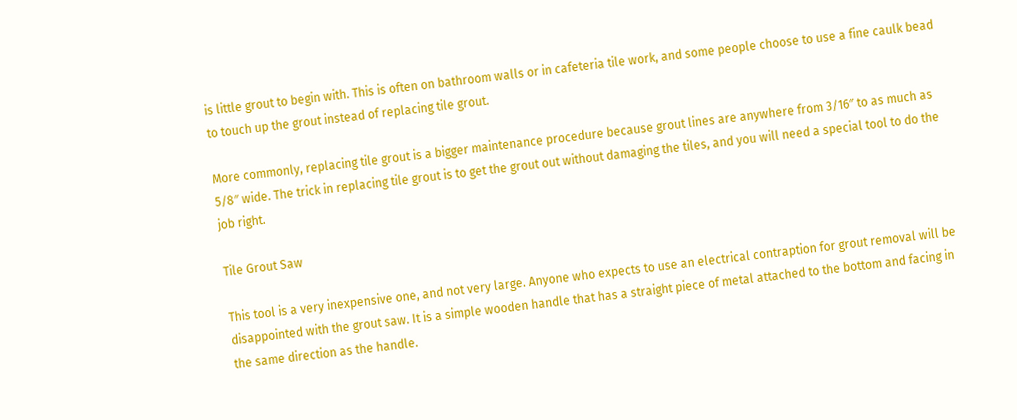is little grout to begin with. This is often on bathroom walls or in cafeteria tile work, and some people choose to use a fine caulk bead to touch up the grout instead of replacing tile grout.

More commonly, replacing tile grout is a bigger maintenance procedure because grout lines are anywhere from 3/16″ to as much as 5/8″ wide. The trick in replacing tile grout is to get the grout out without damaging the tiles, and you will need a special tool to do the job right.

Tile Grout Saw

This tool is a very inexpensive one, and not very large. Anyone who expects to use an electrical contraption for grout removal will be disappointed with the grout saw. It is a simple wooden handle that has a straight piece of metal attached to the bottom and facing in the same direction as the handle.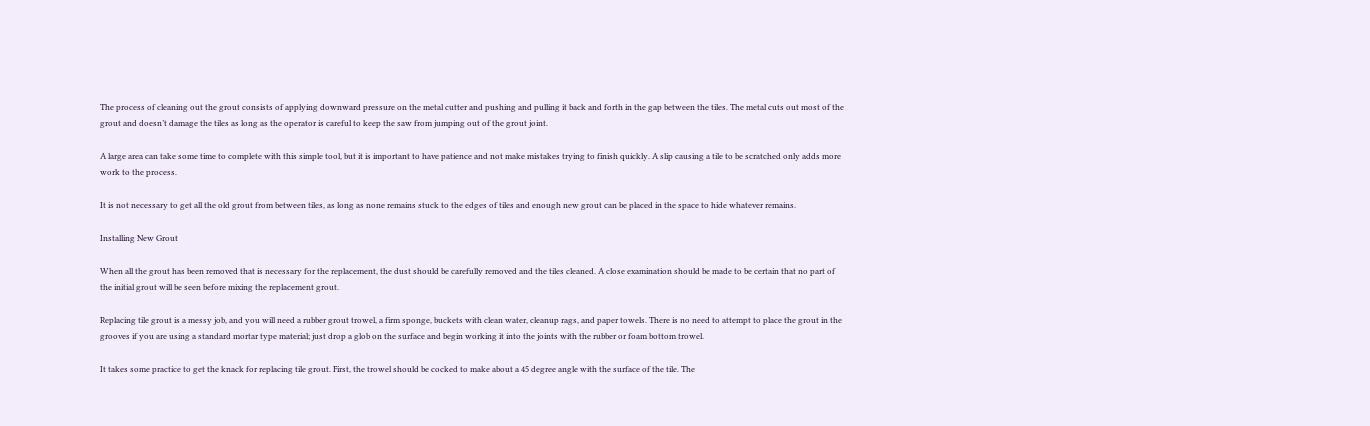The process of cleaning out the grout consists of applying downward pressure on the metal cutter and pushing and pulling it back and forth in the gap between the tiles. The metal cuts out most of the grout and doesn’t damage the tiles as long as the operator is careful to keep the saw from jumping out of the grout joint.

A large area can take some time to complete with this simple tool, but it is important to have patience and not make mistakes trying to finish quickly. A slip causing a tile to be scratched only adds more work to the process.

It is not necessary to get all the old grout from between tiles, as long as none remains stuck to the edges of tiles and enough new grout can be placed in the space to hide whatever remains.

Installing New Grout

When all the grout has been removed that is necessary for the replacement, the dust should be carefully removed and the tiles cleaned. A close examination should be made to be certain that no part of the initial grout will be seen before mixing the replacement grout.

Replacing tile grout is a messy job, and you will need a rubber grout trowel, a firm sponge, buckets with clean water, cleanup rags, and paper towels. There is no need to attempt to place the grout in the grooves if you are using a standard mortar type material; just drop a glob on the surface and begin working it into the joints with the rubber or foam bottom trowel.

It takes some practice to get the knack for replacing tile grout. First, the trowel should be cocked to make about a 45 degree angle with the surface of the tile. The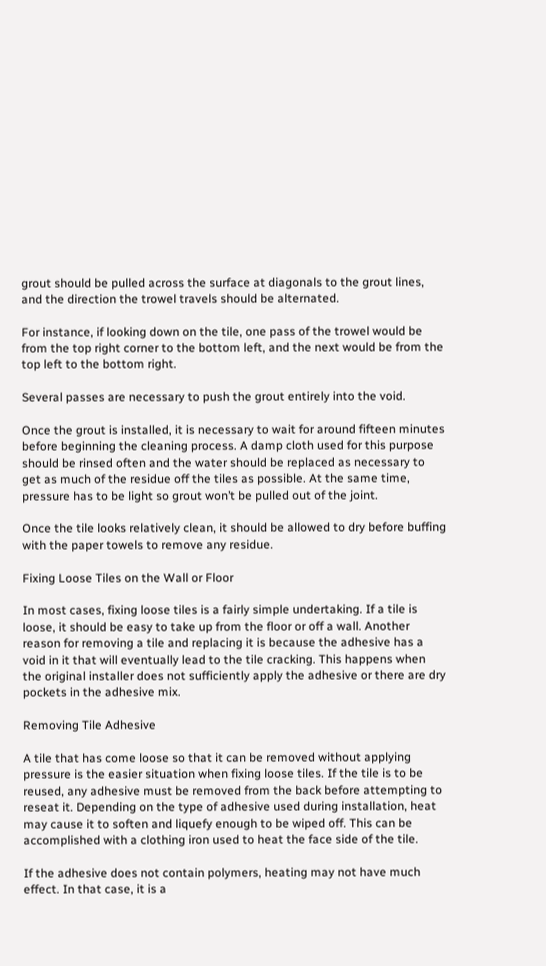grout should be pulled across the surface at diagonals to the grout lines, and the direction the trowel travels should be alternated.

For instance, if looking down on the tile, one pass of the trowel would be from the top right corner to the bottom left, and the next would be from the top left to the bottom right.

Several passes are necessary to push the grout entirely into the void.

Once the grout is installed, it is necessary to wait for around fifteen minutes before beginning the cleaning process. A damp cloth used for this purpose should be rinsed often and the water should be replaced as necessary to get as much of the residue off the tiles as possible. At the same time, pressure has to be light so grout won’t be pulled out of the joint.

Once the tile looks relatively clean, it should be allowed to dry before buffing with the paper towels to remove any residue.

Fixing Loose Tiles on the Wall or Floor

In most cases, fixing loose tiles is a fairly simple undertaking. If a tile is loose, it should be easy to take up from the floor or off a wall. Another reason for removing a tile and replacing it is because the adhesive has a void in it that will eventually lead to the tile cracking. This happens when the original installer does not sufficiently apply the adhesive or there are dry pockets in the adhesive mix.

Removing Tile Adhesive

A tile that has come loose so that it can be removed without applying pressure is the easier situation when fixing loose tiles. If the tile is to be reused, any adhesive must be removed from the back before attempting to reseat it. Depending on the type of adhesive used during installation, heat may cause it to soften and liquefy enough to be wiped off. This can be accomplished with a clothing iron used to heat the face side of the tile.

If the adhesive does not contain polymers, heating may not have much effect. In that case, it is a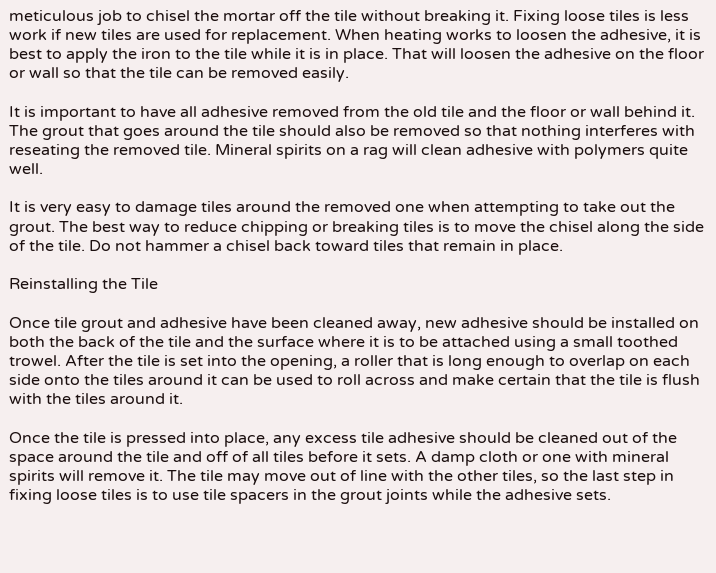meticulous job to chisel the mortar off the tile without breaking it. Fixing loose tiles is less work if new tiles are used for replacement. When heating works to loosen the adhesive, it is best to apply the iron to the tile while it is in place. That will loosen the adhesive on the floor or wall so that the tile can be removed easily.

It is important to have all adhesive removed from the old tile and the floor or wall behind it. The grout that goes around the tile should also be removed so that nothing interferes with reseating the removed tile. Mineral spirits on a rag will clean adhesive with polymers quite well.

It is very easy to damage tiles around the removed one when attempting to take out the grout. The best way to reduce chipping or breaking tiles is to move the chisel along the side of the tile. Do not hammer a chisel back toward tiles that remain in place.

Reinstalling the Tile

Once tile grout and adhesive have been cleaned away, new adhesive should be installed on both the back of the tile and the surface where it is to be attached using a small toothed trowel. After the tile is set into the opening, a roller that is long enough to overlap on each side onto the tiles around it can be used to roll across and make certain that the tile is flush with the tiles around it.

Once the tile is pressed into place, any excess tile adhesive should be cleaned out of the space around the tile and off of all tiles before it sets. A damp cloth or one with mineral spirits will remove it. The tile may move out of line with the other tiles, so the last step in fixing loose tiles is to use tile spacers in the grout joints while the adhesive sets.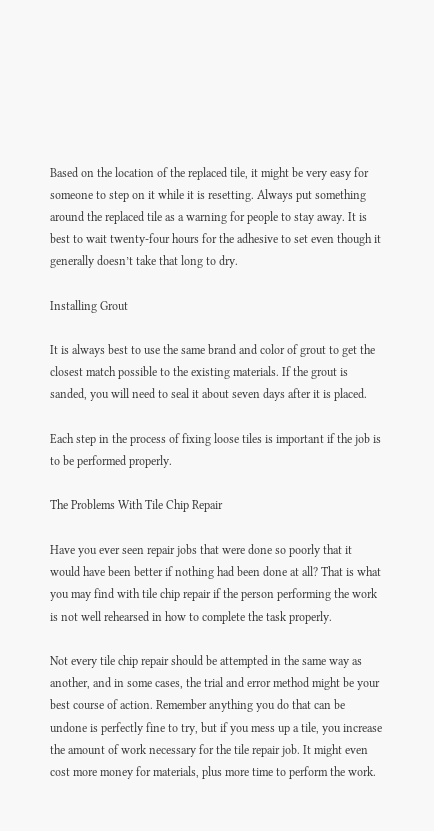Based on the location of the replaced tile, it might be very easy for someone to step on it while it is resetting. Always put something around the replaced tile as a warning for people to stay away. It is best to wait twenty-four hours for the adhesive to set even though it generally doesn’t take that long to dry.

Installing Grout

It is always best to use the same brand and color of grout to get the closest match possible to the existing materials. If the grout is sanded, you will need to seal it about seven days after it is placed.

Each step in the process of fixing loose tiles is important if the job is to be performed properly.

The Problems With Tile Chip Repair

Have you ever seen repair jobs that were done so poorly that it would have been better if nothing had been done at all? That is what you may find with tile chip repair if the person performing the work is not well rehearsed in how to complete the task properly.

Not every tile chip repair should be attempted in the same way as another, and in some cases, the trial and error method might be your best course of action. Remember anything you do that can be undone is perfectly fine to try, but if you mess up a tile, you increase the amount of work necessary for the tile repair job. It might even cost more money for materials, plus more time to perform the work.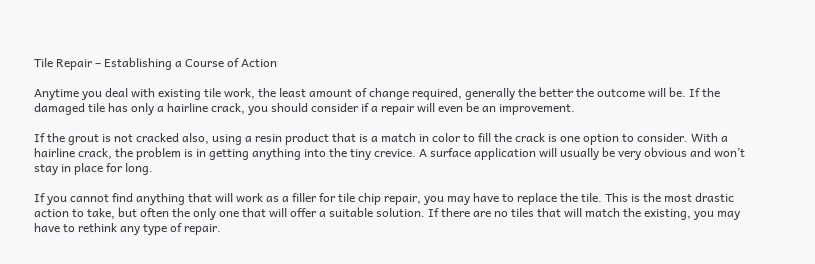Tile Repair – Establishing a Course of Action

Anytime you deal with existing tile work, the least amount of change required, generally the better the outcome will be. If the damaged tile has only a hairline crack, you should consider if a repair will even be an improvement.

If the grout is not cracked also, using a resin product that is a match in color to fill the crack is one option to consider. With a hairline crack, the problem is in getting anything into the tiny crevice. A surface application will usually be very obvious and won’t stay in place for long.

If you cannot find anything that will work as a filler for tile chip repair, you may have to replace the tile. This is the most drastic action to take, but often the only one that will offer a suitable solution. If there are no tiles that will match the existing, you may have to rethink any type of repair.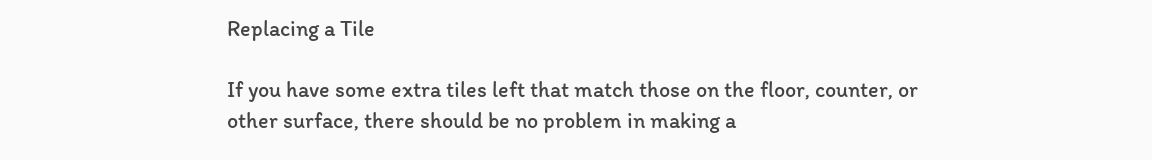Replacing a Tile

If you have some extra tiles left that match those on the floor, counter, or other surface, there should be no problem in making a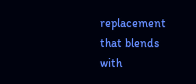replacement that blends with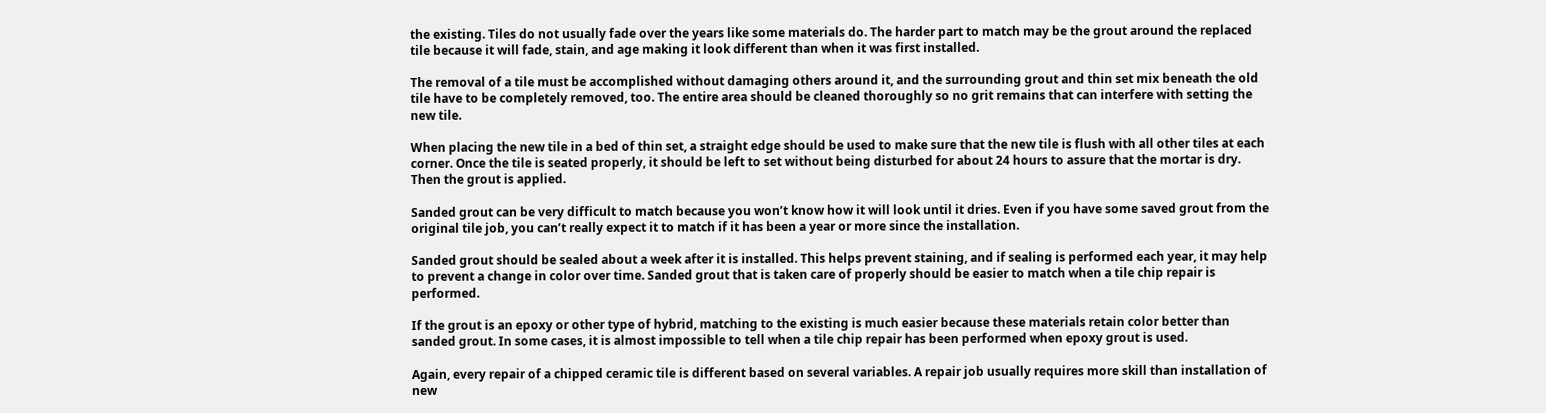the existing. Tiles do not usually fade over the years like some materials do. The harder part to match may be the grout around the replaced tile because it will fade, stain, and age making it look different than when it was first installed.

The removal of a tile must be accomplished without damaging others around it, and the surrounding grout and thin set mix beneath the old tile have to be completely removed, too. The entire area should be cleaned thoroughly so no grit remains that can interfere with setting the new tile.

When placing the new tile in a bed of thin set, a straight edge should be used to make sure that the new tile is flush with all other tiles at each corner. Once the tile is seated properly, it should be left to set without being disturbed for about 24 hours to assure that the mortar is dry. Then the grout is applied.

Sanded grout can be very difficult to match because you won’t know how it will look until it dries. Even if you have some saved grout from the original tile job, you can’t really expect it to match if it has been a year or more since the installation.

Sanded grout should be sealed about a week after it is installed. This helps prevent staining, and if sealing is performed each year, it may help to prevent a change in color over time. Sanded grout that is taken care of properly should be easier to match when a tile chip repair is performed.

If the grout is an epoxy or other type of hybrid, matching to the existing is much easier because these materials retain color better than sanded grout. In some cases, it is almost impossible to tell when a tile chip repair has been performed when epoxy grout is used.

Again, every repair of a chipped ceramic tile is different based on several variables. A repair job usually requires more skill than installation of new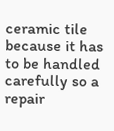ceramic tile because it has to be handled carefully so a repair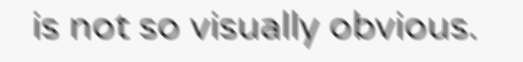is not so visually obvious.